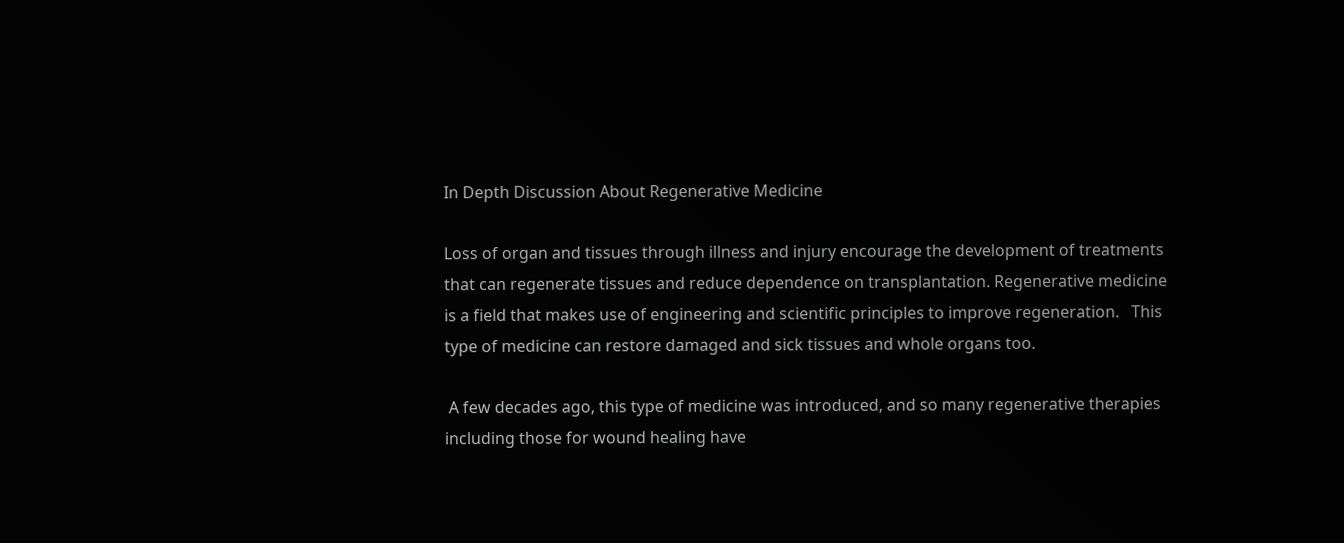In Depth Discussion About Regenerative Medicine

Loss of organ and tissues through illness and injury encourage the development of treatments that can regenerate tissues and reduce dependence on transplantation. Regenerative medicine is a field that makes use of engineering and scientific principles to improve regeneration.   This type of medicine can restore damaged and sick tissues and whole organs too.

 A few decades ago, this type of medicine was introduced, and so many regenerative therapies including those for wound healing have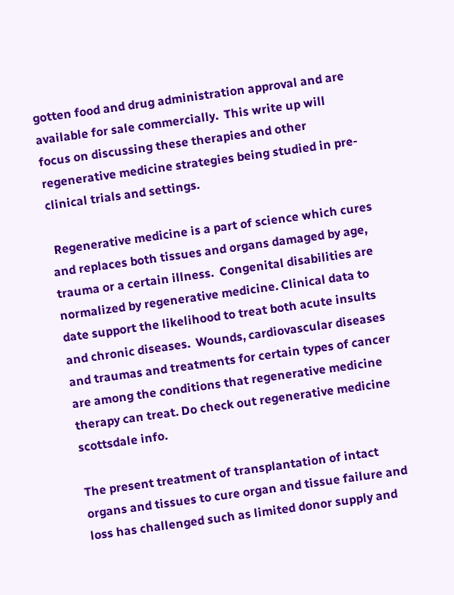gotten food and drug administration approval and are available for sale commercially.  This write up will focus on discussing these therapies and other regenerative medicine strategies being studied in pre-clinical trials and settings.

 Regenerative medicine is a part of science which cures and replaces both tissues and organs damaged by age, trauma or a certain illness.  Congenital disabilities are normalized by regenerative medicine. Clinical data to date support the likelihood to treat both acute insults and chronic diseases.  Wounds, cardiovascular diseases and traumas and treatments for certain types of cancer are among the conditions that regenerative medicine therapy can treat. Do check out regenerative medicine scottsdale info.

The present treatment of transplantation of intact organs and tissues to cure organ and tissue failure and loss has challenged such as limited donor supply and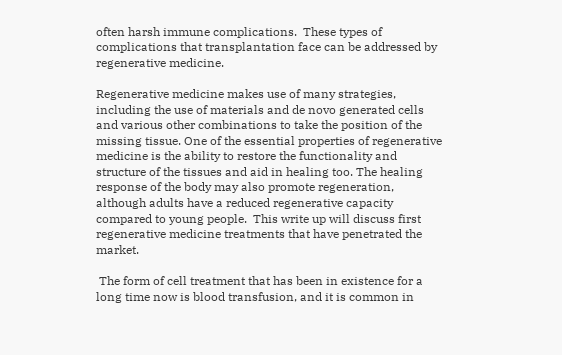often harsh immune complications.  These types of complications that transplantation face can be addressed by regenerative medicine.

Regenerative medicine makes use of many strategies, including the use of materials and de novo generated cells and various other combinations to take the position of the missing tissue. One of the essential properties of regenerative medicine is the ability to restore the functionality and structure of the tissues and aid in healing too. The healing response of the body may also promote regeneration, although adults have a reduced regenerative capacity compared to young people.  This write up will discuss first regenerative medicine treatments that have penetrated the market.

 The form of cell treatment that has been in existence for a long time now is blood transfusion, and it is common in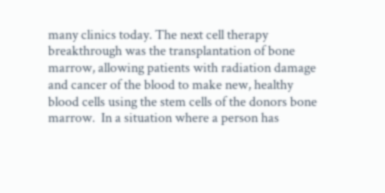many clinics today. The next cell therapy breakthrough was the transplantation of bone marrow, allowing patients with radiation damage and cancer of the blood to make new, healthy blood cells using the stem cells of the donors bone marrow.  In a situation where a person has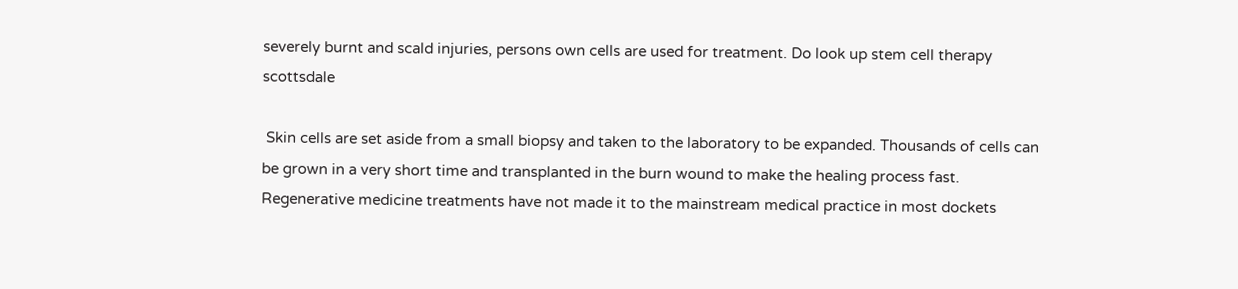severely burnt and scald injuries, persons own cells are used for treatment. Do look up stem cell therapy scottsdale

 Skin cells are set aside from a small biopsy and taken to the laboratory to be expanded. Thousands of cells can be grown in a very short time and transplanted in the burn wound to make the healing process fast.  Regenerative medicine treatments have not made it to the mainstream medical practice in most dockets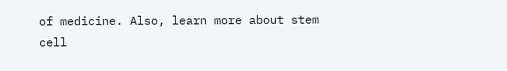of medicine. Also, learn more about stem cell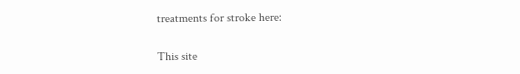treatments for stroke here:

This site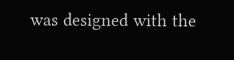was designed with the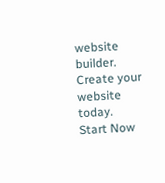website builder. Create your website today.
Start Now